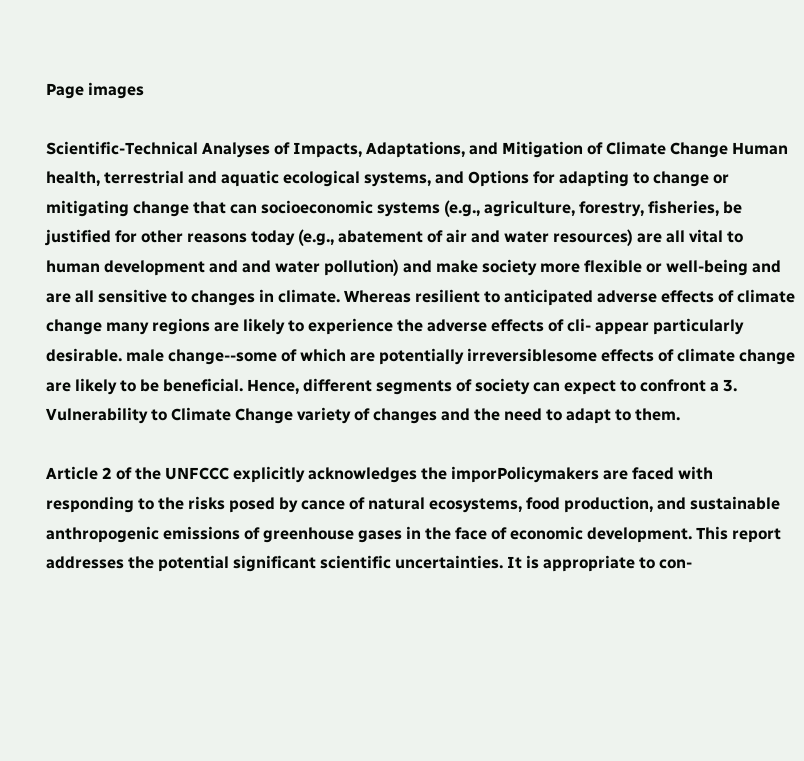Page images

Scientific-Technical Analyses of Impacts, Adaptations, and Mitigation of Climate Change Human health, terrestrial and aquatic ecological systems, and Options for adapting to change or mitigating change that can socioeconomic systems (e.g., agriculture, forestry, fisheries, be justified for other reasons today (e.g., abatement of air and water resources) are all vital to human development and and water pollution) and make society more flexible or well-being and are all sensitive to changes in climate. Whereas resilient to anticipated adverse effects of climate change many regions are likely to experience the adverse effects of cli- appear particularly desirable. male change--some of which are potentially irreversiblesome effects of climate change are likely to be beneficial. Hence, different segments of society can expect to confront a 3. Vulnerability to Climate Change variety of changes and the need to adapt to them.

Article 2 of the UNFCCC explicitly acknowledges the imporPolicymakers are faced with responding to the risks posed by cance of natural ecosystems, food production, and sustainable anthropogenic emissions of greenhouse gases in the face of economic development. This report addresses the potential significant scientific uncertainties. It is appropriate to con-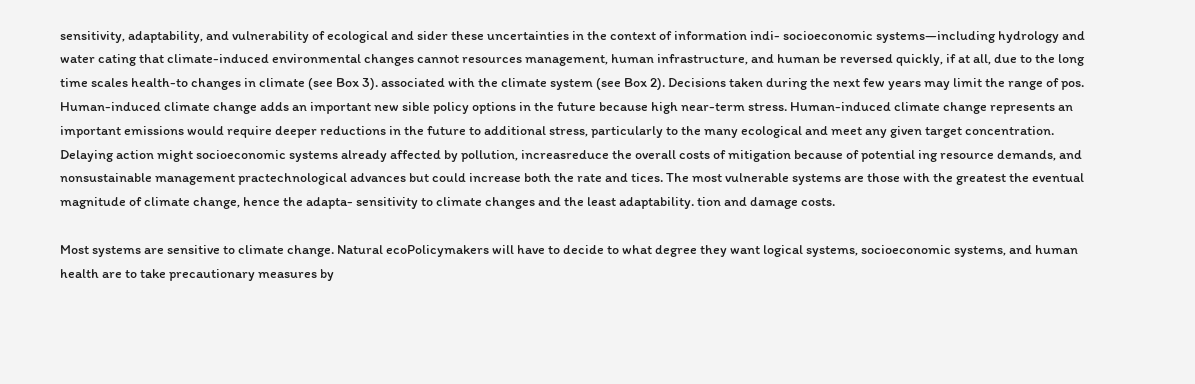sensitivity, adaptability, and vulnerability of ecological and sider these uncertainties in the context of information indi- socioeconomic systems—including hydrology and water cating that climate-induced environmental changes cannot resources management, human infrastructure, and human be reversed quickly, if at all, due to the long time scales health-to changes in climate (see Box 3). associated with the climate system (see Box 2). Decisions taken during the next few years may limit the range of pos. Human-induced climate change adds an important new sible policy options in the future because high near-term stress. Human-induced climate change represents an important emissions would require deeper reductions in the future to additional stress, particularly to the many ecological and meet any given target concentration. Delaying action might socioeconomic systems already affected by pollution, increasreduce the overall costs of mitigation because of potential ing resource demands, and nonsustainable management practechnological advances but could increase both the rate and tices. The most vulnerable systems are those with the greatest the eventual magnitude of climate change, hence the adapta- sensitivity to climate changes and the least adaptability. tion and damage costs.

Most systems are sensitive to climate change. Natural ecoPolicymakers will have to decide to what degree they want logical systems, socioeconomic systems, and human health are to take precautionary measures by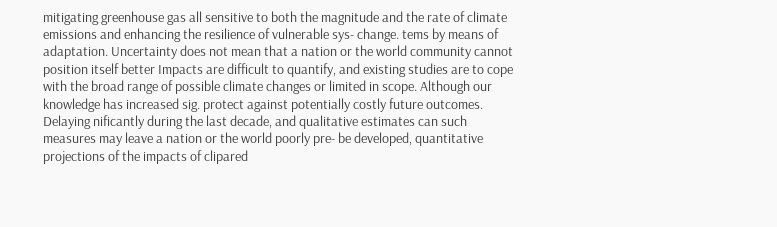mitigating greenhouse gas all sensitive to both the magnitude and the rate of climate emissions and enhancing the resilience of vulnerable sys- change. tems by means of adaptation. Uncertainty does not mean that a nation or the world community cannot position itself better Impacts are difficult to quantify, and existing studies are to cope with the broad range of possible climate changes or limited in scope. Although our knowledge has increased sig. protect against potentially costly future outcomes. Delaying nificantly during the last decade, and qualitative estimates can such measures may leave a nation or the world poorly pre- be developed, quantitative projections of the impacts of clipared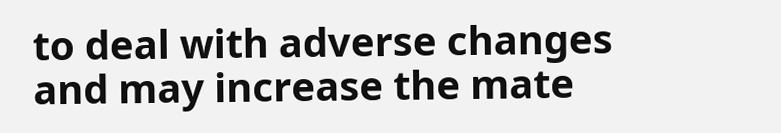to deal with adverse changes and may increase the mate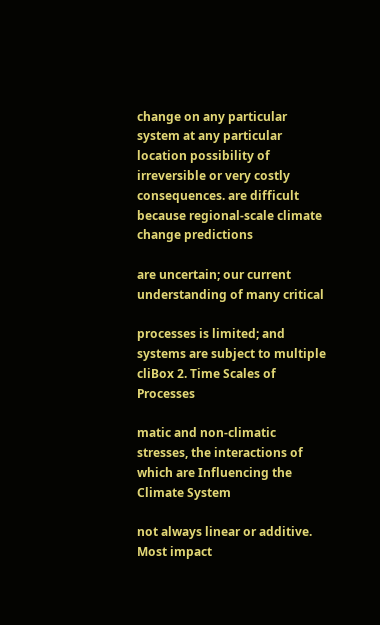change on any particular system at any particular location possibility of irreversible or very costly consequences. are difficult because regional-scale climate change predictions

are uncertain; our current understanding of many critical

processes is limited; and systems are subject to multiple cliBox 2. Time Scales of Processes

matic and non-climatic stresses, the interactions of which are Influencing the Climate System

not always linear or additive. Most impact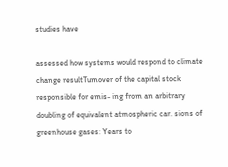studies have

assessed how systems would respond to climate change resultTumover of the capital stock responsible for emis- ing from an arbitrary doubling of equivalent atmospheric car. sions of greenhouse gases: Years to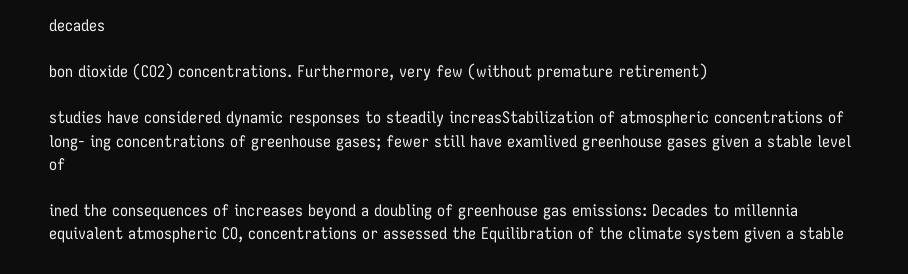decades

bon dioxide (CO2) concentrations. Furthermore, very few (without premature retirement)

studies have considered dynamic responses to steadily increasStabilization of atmospheric concentrations of long- ing concentrations of greenhouse gases; fewer still have examlived greenhouse gases given a stable level of

ined the consequences of increases beyond a doubling of greenhouse gas emissions: Decades to millennia equivalent atmospheric CO, concentrations or assessed the Equilibration of the climate system given a stable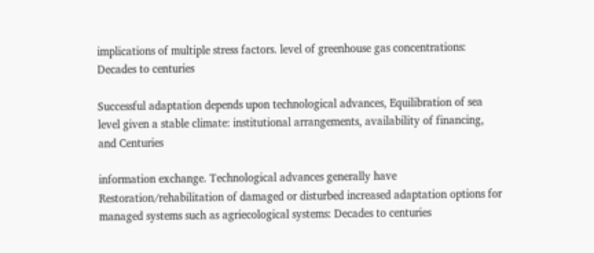implications of multiple stress factors. level of greenhouse gas concentrations: Decades to centuries

Successful adaptation depends upon technological advances, Equilibration of sea level given a stable climate: institutional arrangements, availability of financing, and Centuries

information exchange. Technological advances generally have Restoration/rehabilitation of damaged or disturbed increased adaptation options for managed systems such as agriecological systems: Decades to centuries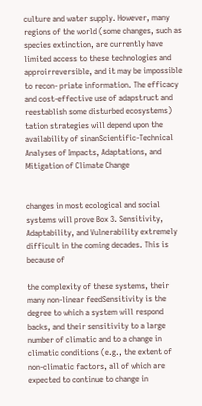culture and water supply. However, many regions of the world (some changes, such as species extinction, are currently have limited access to these technologies and approirreversible, and it may be impossible to recon- priate information. The efficacy and cost-effective use of adapstruct and reestablish some disturbed ecosystems) tation strategies will depend upon the availability of sinanScientific-Technical Analyses of Impacts, Adaptations, and Mitigation of Climate Change


changes in most ecological and social systems will prove Box 3. Sensitivity, Adaptability, and Vulnerability extremely difficult in the coming decades. This is because of

the complexity of these systems, their many non-linear feedSensitivity is the degree to which a system will respond backs, and their sensitivity to a large number of climatic and to a change in climatic conditions (e.g., the extent of non-climatic factors, all of which are expected to continue to change in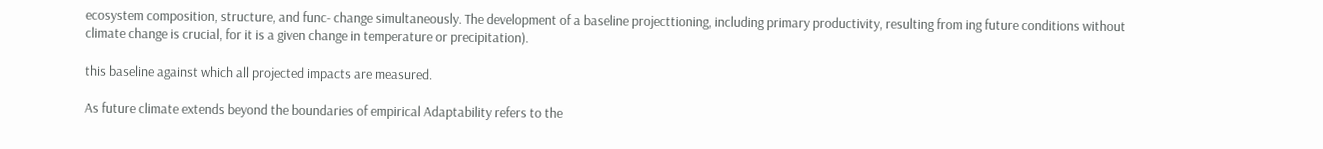ecosystem composition, structure, and func- change simultaneously. The development of a baseline projecttioning, including primary productivity, resulting from ing future conditions without climate change is crucial, for it is a given change in temperature or precipitation).

this baseline against which all projected impacts are measured.

As future climate extends beyond the boundaries of empirical Adaptability refers to the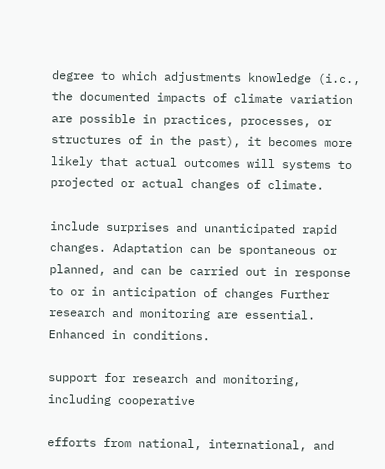degree to which adjustments knowledge (i.c., the documented impacts of climate variation are possible in practices, processes, or structures of in the past), it becomes more likely that actual outcomes will systems to projected or actual changes of climate.

include surprises and unanticipated rapid changes. Adaptation can be spontaneous or planned, and can be carried out in response to or in anticipation of changes Further research and monitoring are essential. Enhanced in conditions.

support for research and monitoring, including cooperative

efforts from national, international, and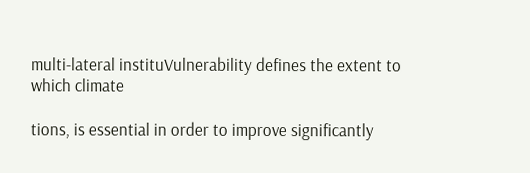multi-lateral instituVulnerability defines the extent to which climate

tions, is essential in order to improve significantly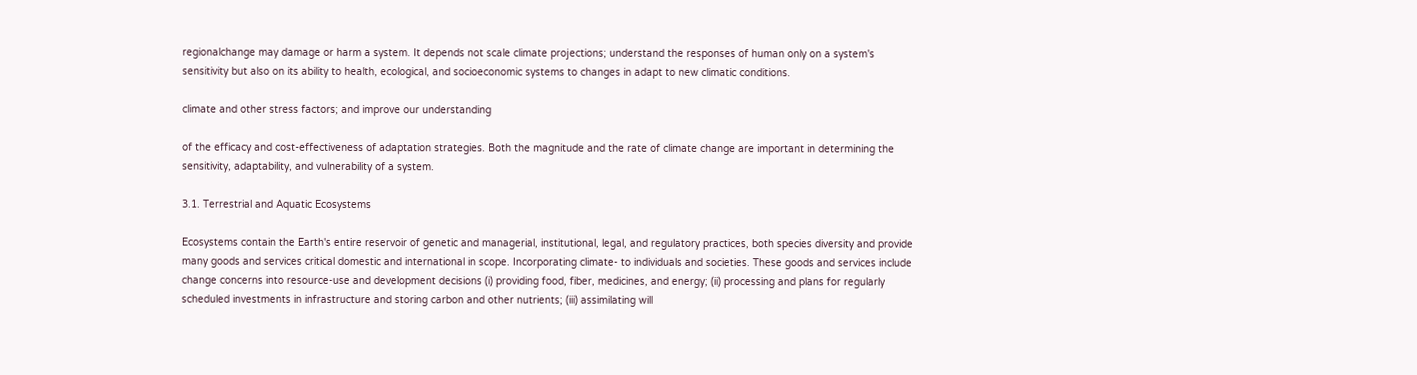regionalchange may damage or harm a system. It depends not scale climate projections; understand the responses of human only on a system's sensitivity but also on its ability to health, ecological, and socioeconomic systems to changes in adapt to new climatic conditions.

climate and other stress factors; and improve our understanding

of the efficacy and cost-effectiveness of adaptation strategies. Both the magnitude and the rate of climate change are important in determining the sensitivity, adaptability, and vulnerability of a system.

3.1. Terrestrial and Aquatic Ecosystems

Ecosystems contain the Earth's entire reservoir of genetic and managerial, institutional, legal, and regulatory practices, both species diversity and provide many goods and services critical domestic and international in scope. Incorporating climate- to individuals and societies. These goods and services include change concerns into resource-use and development decisions (i) providing food, fiber, medicines, and energy; (ii) processing and plans for regularly scheduled investments in infrastructure and storing carbon and other nutrients; (iii) assimilating will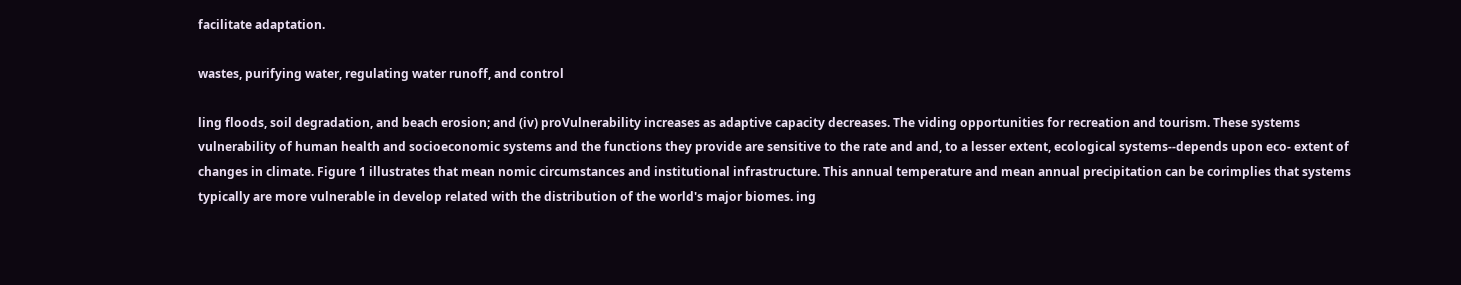facilitate adaptation.

wastes, purifying water, regulating water runoff, and control

ling floods, soil degradation, and beach erosion; and (iv) proVulnerability increases as adaptive capacity decreases. The viding opportunities for recreation and tourism. These systems vulnerability of human health and socioeconomic systems and the functions they provide are sensitive to the rate and and, to a lesser extent, ecological systems--depends upon eco- extent of changes in climate. Figure 1 illustrates that mean nomic circumstances and institutional infrastructure. This annual temperature and mean annual precipitation can be corimplies that systems typically are more vulnerable in develop related with the distribution of the world's major biomes. ing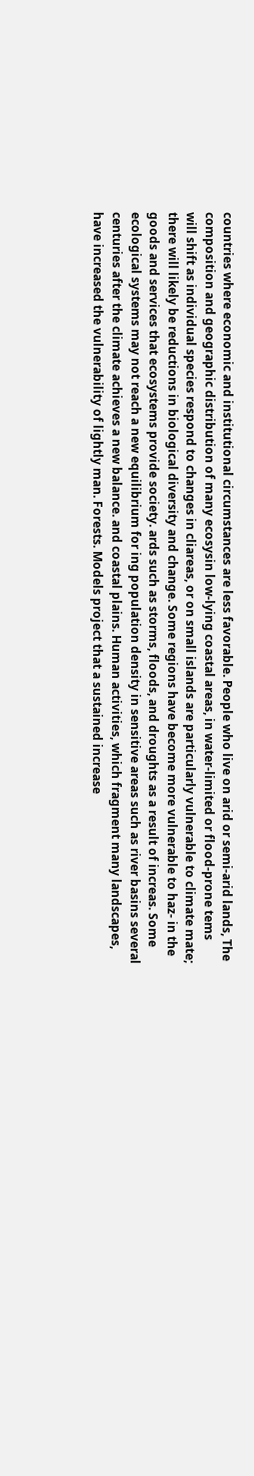countries where economic and institutional circumstances are less favorable. People who live on arid or semi-arid lands, The composition and geographic distribution of many ecosysin low-lying coastal areas, in water-limited or flood-prone tems will shift as individual species respond to changes in cliareas, or on small islands are particularly vulnerable to climate mate; there will likely be reductions in biological diversity and change. Some regions have become more vulnerable to haz- in the goods and services that ecosystems provide society. ards such as storms, floods, and droughts as a result of increas. Some ecological systems may not reach a new equilibrium for ing population density in sensitive areas such as river basins several centuries after the climate achieves a new balance. and coastal plains. Human activities, which fragment many landscapes, have increased the vulnerability of lightly man. Forests. Models project that a sustained increase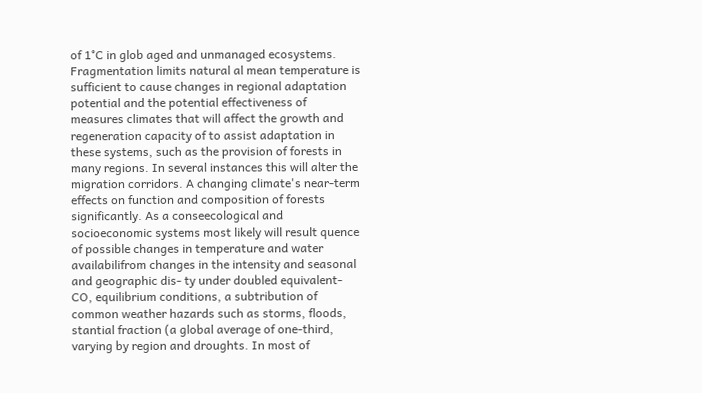of 1°C in glob aged and unmanaged ecosystems. Fragmentation limits natural al mean temperature is sufficient to cause changes in regional adaptation potential and the potential effectiveness of measures climates that will affect the growth and regeneration capacity of to assist adaptation in these systems, such as the provision of forests in many regions. In several instances this will alter the migration corridors. A changing climate's near-term effects on function and composition of forests significantly. As a conseecological and socioeconomic systems most likely will result quence of possible changes in temperature and water availabilifrom changes in the intensity and seasonal and geographic dis- ty under doubled equivalent-CO, equilibrium conditions, a subtribution of common weather hazards such as storms, floods, stantial fraction (a global average of one-third, varying by region and droughts. In most of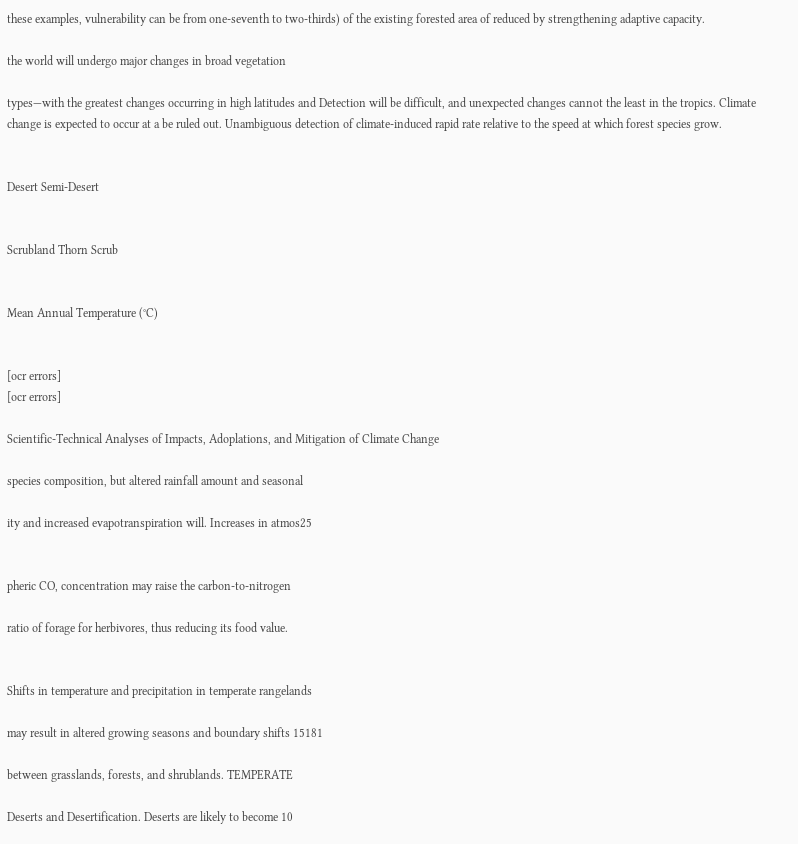these examples, vulnerability can be from one-seventh to two-thirds) of the existing forested area of reduced by strengthening adaptive capacity.

the world will undergo major changes in broad vegetation

types—with the greatest changes occurring in high latitudes and Detection will be difficult, and unexpected changes cannot the least in the tropics. Climate change is expected to occur at a be ruled out. Unambiguous detection of climate-induced rapid rate relative to the speed at which forest species grow.


Desert Semi-Desert


Scrubland Thorn Scrub


Mean Annual Temperature (°C)


[ocr errors]
[ocr errors]

Scientific-Technical Analyses of Impacts, Adoplations, and Mitigation of Climate Change

species composition, but altered rainfall amount and seasonal

ity and increased evapotranspiration will. Increases in atmos25


pheric CO, concentration may raise the carbon-to-nitrogen

ratio of forage for herbivores, thus reducing its food value.


Shifts in temperature and precipitation in temperate rangelands

may result in altered growing seasons and boundary shifts 15181

between grasslands, forests, and shrublands. TEMPERATE

Deserts and Desertification. Deserts are likely to become 10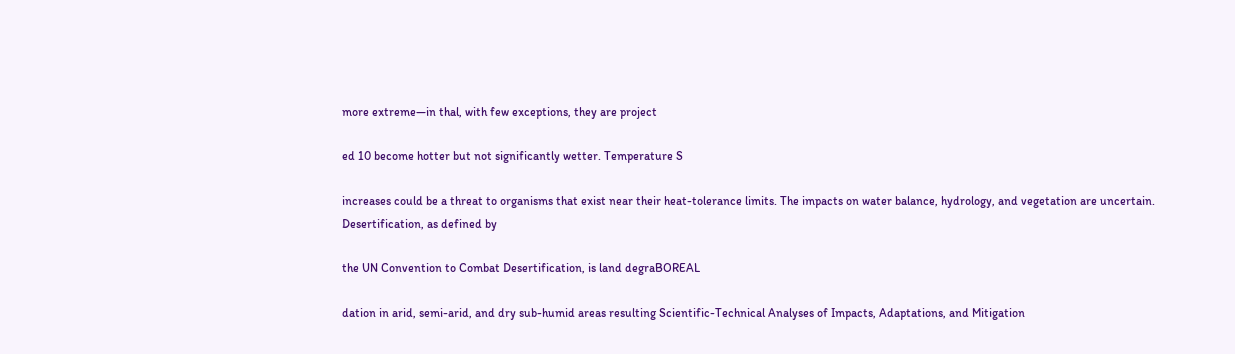more extreme—in thal, with few exceptions, they are project

ed 10 become hotter but not significantly wetter. Temperature S

increases could be a threat to organisms that exist near their heat-tolerance limits. The impacts on water balance, hydrology, and vegetation are uncertain. Desertification, as defined by

the UN Convention to Combat Desertification, is land degraBOREAL

dation in arid, semi-arid, and dry sub-humid areas resulting Scientific-Technical Analyses of Impacts, Adaptations, and Mitigation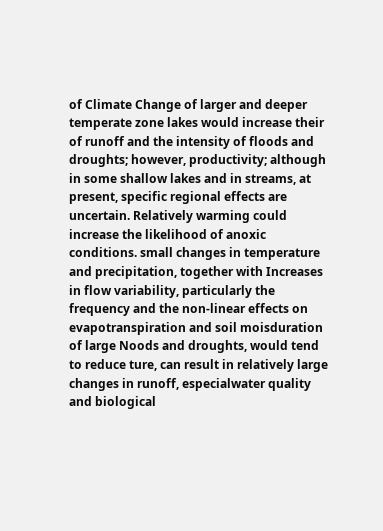of Climate Change of larger and deeper temperate zone lakes would increase their of runoff and the intensity of floods and droughts; however, productivity; although in some shallow lakes and in streams, at present, specific regional effects are uncertain. Relatively warming could increase the likelihood of anoxic conditions. small changes in temperature and precipitation, together with Increases in flow variability, particularly the frequency and the non-linear effects on evapotranspiration and soil moisduration of large Noods and droughts, would tend to reduce ture, can result in relatively large changes in runoff, especialwater quality and biological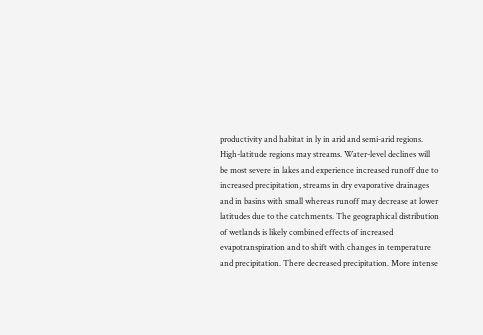productivity and habitat in ly in arid and semi-arid regions. High-latitude regions may streams. Water-level declines will be most severe in lakes and experience increased runoff due to increased precipitation, streams in dry evaporative drainages and in basins with small whereas runoff may decrease at lower latitudes due to the catchments. The geographical distribution of wetlands is likely combined effects of increased evapotranspiration and to shift with changes in temperature and precipitation. There decreased precipitation. More intense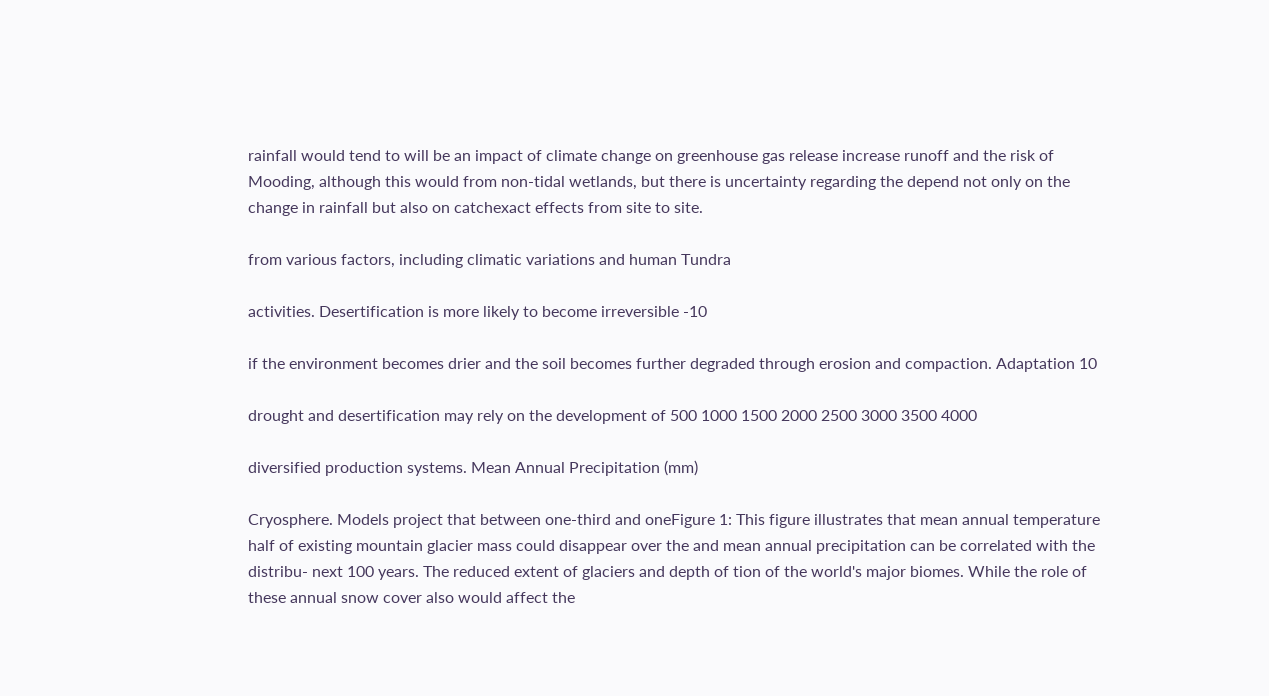rainfall would tend to will be an impact of climate change on greenhouse gas release increase runoff and the risk of Mooding, although this would from non-tidal wetlands, but there is uncertainty regarding the depend not only on the change in rainfall but also on catchexact effects from site to site.

from various factors, including climatic variations and human Tundra

activities. Desertification is more likely to become irreversible -10

if the environment becomes drier and the soil becomes further degraded through erosion and compaction. Adaptation 10

drought and desertification may rely on the development of 500 1000 1500 2000 2500 3000 3500 4000

diversified production systems. Mean Annual Precipitation (mm)

Cryosphere. Models project that between one-third and oneFigure 1: This figure illustrates that mean annual temperature half of existing mountain glacier mass could disappear over the and mean annual precipitation can be correlated with the distribu- next 100 years. The reduced extent of glaciers and depth of tion of the world's major biomes. While the role of these annual snow cover also would affect the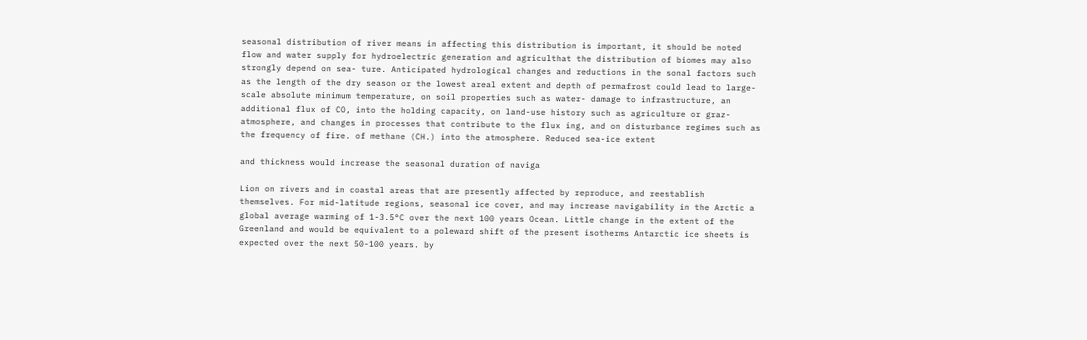seasonal distribution of river means in affecting this distribution is important, it should be noted flow and water supply for hydroelectric generation and agriculthat the distribution of biomes may also strongly depend on sea- ture. Anticipated hydrological changes and reductions in the sonal factors such as the length of the dry season or the lowest areal extent and depth of permafrost could lead to large-scale absolute minimum temperature, on soil properties such as water- damage to infrastructure, an additional flux of CO, into the holding capacity, on land-use history such as agriculture or graz- atmosphere, and changes in processes that contribute to the flux ing, and on disturbance regimes such as the frequency of fire. of methane (CH.) into the atmosphere. Reduced sea-ice extent

and thickness would increase the seasonal duration of naviga

Lion on rivers and in coastal areas that are presently affected by reproduce, and reestablish themselves. For mid-latitude regions, seasonal ice cover, and may increase navigability in the Arctic a global average warming of 1-3.5°C over the next 100 years Ocean. Little change in the extent of the Greenland and would be equivalent to a poleward shift of the present isotherms Antarctic ice sheets is expected over the next 50-100 years. by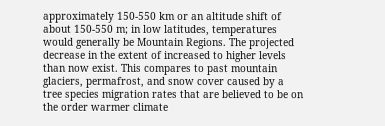approximately 150-550 km or an altitude shift of about 150-550 m; in low latitudes, temperatures would generally be Mountain Regions. The projected decrease in the extent of increased to higher levels than now exist. This compares to past mountain glaciers, permafrost, and snow cover caused by a tree species migration rates that are believed to be on the order warmer climate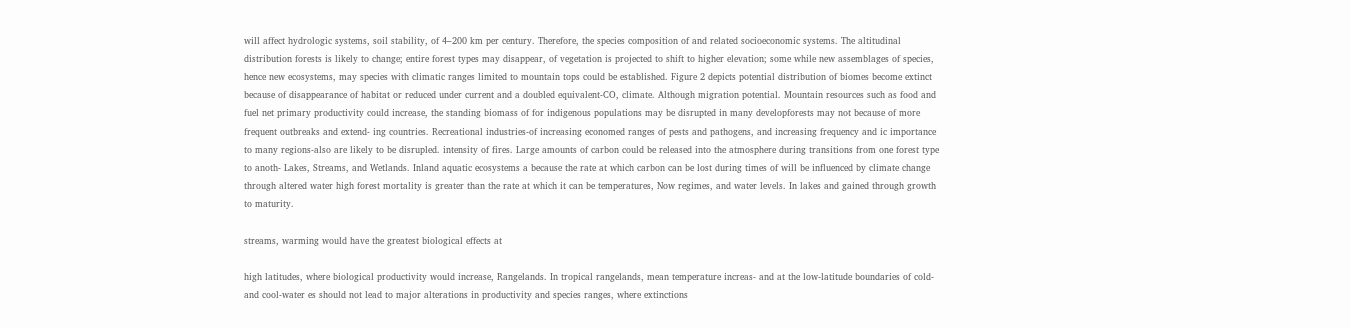will affect hydrologic systems, soil stability, of 4–200 km per century. Therefore, the species composition of and related socioeconomic systems. The altitudinal distribution forests is likely to change; entire forest types may disappear, of vegetation is projected to shift to higher elevation; some while new assemblages of species, hence new ecosystems, may species with climatic ranges limited to mountain tops could be established. Figure 2 depicts potential distribution of biomes become extinct because of disappearance of habitat or reduced under current and a doubled equivalent-CO, climate. Although migration potential. Mountain resources such as food and fuel net primary productivity could increase, the standing biomass of for indigenous populations may be disrupted in many developforests may not because of more frequent outbreaks and extend- ing countries. Recreational industries-of increasing economed ranges of pests and pathogens, and increasing frequency and ic importance to many regions-also are likely to be disrupled. intensity of fires. Large amounts of carbon could be released into the atmosphere during transitions from one forest type to anoth- Lakes, Streams, and Wetlands. Inland aquatic ecosystems a because the rate at which carbon can be lost during times of will be influenced by climate change through altered water high forest mortality is greater than the rate at which it can be temperatures, Now regimes, and water levels. In lakes and gained through growth to maturity.

streams, warming would have the greatest biological effects at

high latitudes, where biological productivity would increase, Rangelands. In tropical rangelands, mean temperature increas- and at the low-latitude boundaries of cold- and cool-water es should not lead to major alterations in productivity and species ranges, where extinctions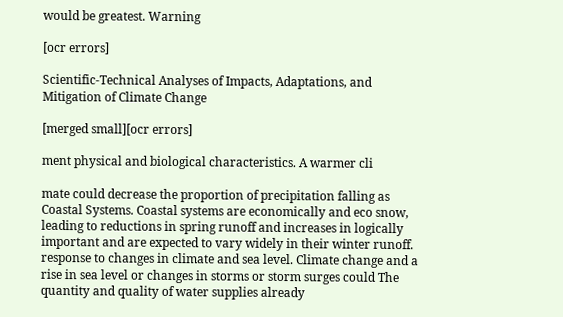would be greatest. Warning

[ocr errors]

Scientific-Technical Analyses of Impacts, Adaptations, and Mitigation of Climate Change

[merged small][ocr errors]

ment physical and biological characteristics. A warmer cli

mate could decrease the proportion of precipitation falling as Coastal Systems. Coastal systems are economically and eco snow, leading to reductions in spring runoff and increases in logically important and are expected to vary widely in their winter runoff. response to changes in climate and sea level. Climate change and a rise in sea level or changes in storms or storm surges could The quantity and quality of water supplies already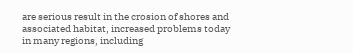are serious result in the crosion of shores and associated habitat, increased problems today in many regions, including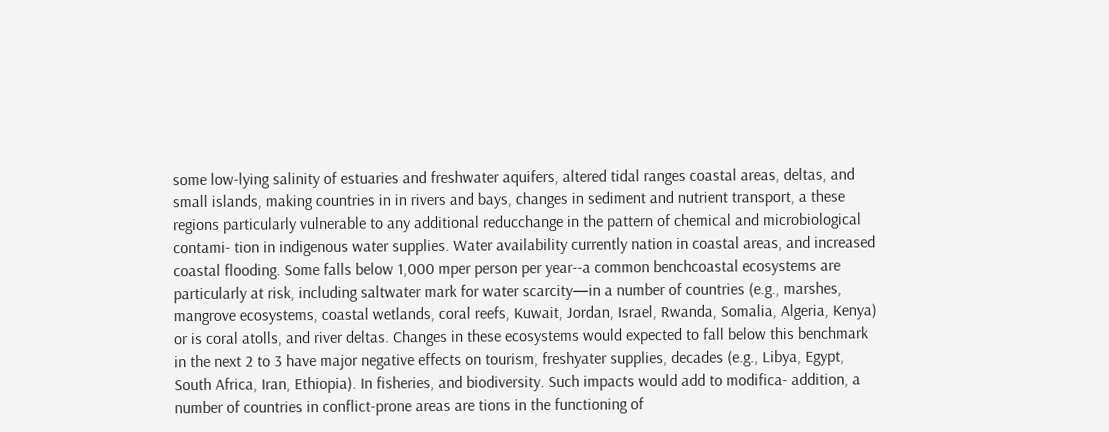some low-lying salinity of estuaries and freshwater aquifers, altered tidal ranges coastal areas, deltas, and small islands, making countries in in rivers and bays, changes in sediment and nutrient transport, a these regions particularly vulnerable to any additional reducchange in the pattern of chemical and microbiological contami- tion in indigenous water supplies. Water availability currently nation in coastal areas, and increased coastal flooding. Some falls below 1,000 mper person per year--a common benchcoastal ecosystems are particularly at risk, including saltwater mark for water scarcity—in a number of countries (e.g., marshes, mangrove ecosystems, coastal wetlands, coral reefs, Kuwait, Jordan, Israel, Rwanda, Somalia, Algeria, Kenya) or is coral atolls, and river deltas. Changes in these ecosystems would expected to fall below this benchmark in the next 2 to 3 have major negative effects on tourism, freshyater supplies, decades (e.g., Libya, Egypt, South Africa, Iran, Ethiopia). In fisheries, and biodiversity. Such impacts would add to modifica- addition, a number of countries in conflict-prone areas are tions in the functioning of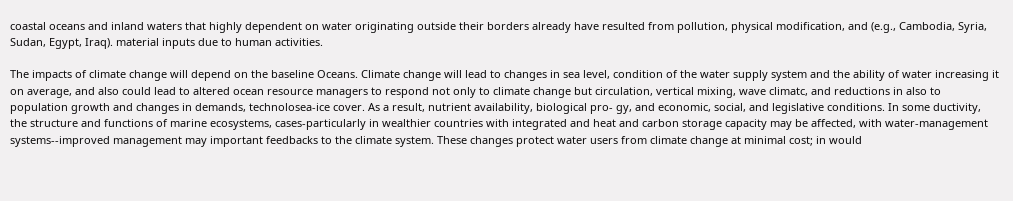coastal oceans and inland waters that highly dependent on water originating outside their borders already have resulted from pollution, physical modification, and (e.g., Cambodia, Syria, Sudan, Egypt, Iraq). material inputs due to human activities.

The impacts of climate change will depend on the baseline Oceans. Climate change will lead to changes in sea level, condition of the water supply system and the ability of water increasing it on average, and also could lead to altered ocean resource managers to respond not only to climate change but circulation, vertical mixing, wave climatc, and reductions in also to population growth and changes in demands, technolosea-ice cover. As a result, nutrient availability, biological pro- gy, and economic, social, and legislative conditions. In some ductivity, the structure and functions of marine ecosystems, cases-particularly in wealthier countries with integrated and heat and carbon storage capacity may be affected, with water-management systems--improved management may important feedbacks to the climate system. These changes protect water users from climate change at minimal cost; in would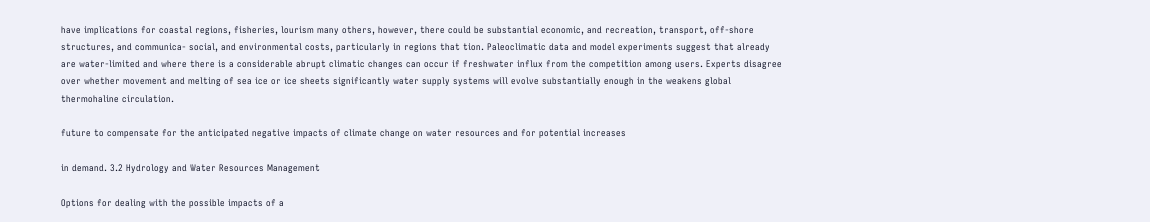have implications for coastal regions, fisheries, lourism many others, however, there could be substantial economic, and recreation, transport, off-shore structures, and communica- social, and environmental costs, particularly in regions that tion. Paleoclimatic data and model experiments suggest that already are water-limited and where there is a considerable abrupt climatic changes can occur if freshwater influx from the competition among users. Experts disagree over whether movement and melting of sea ice or ice sheets significantly water supply systems will evolve substantially enough in the weakens global thermohaline circulation.

future to compensate for the anticipated negative impacts of climate change on water resources and for potential increases

in demand. 3.2 Hydrology and Water Resources Management

Options for dealing with the possible impacts of a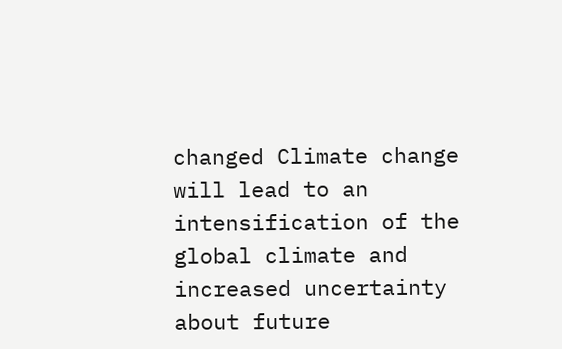changed Climate change will lead to an intensification of the global climate and increased uncertainty about future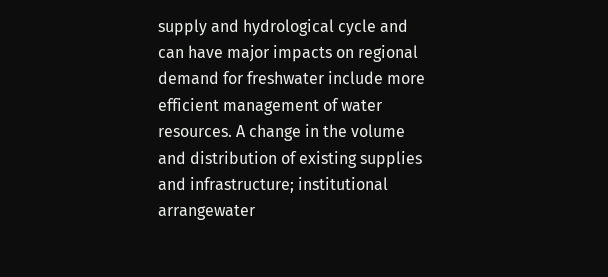supply and hydrological cycle and can have major impacts on regional demand for freshwater include more efficient management of water resources. A change in the volume and distribution of existing supplies and infrastructure; institutional arrangewater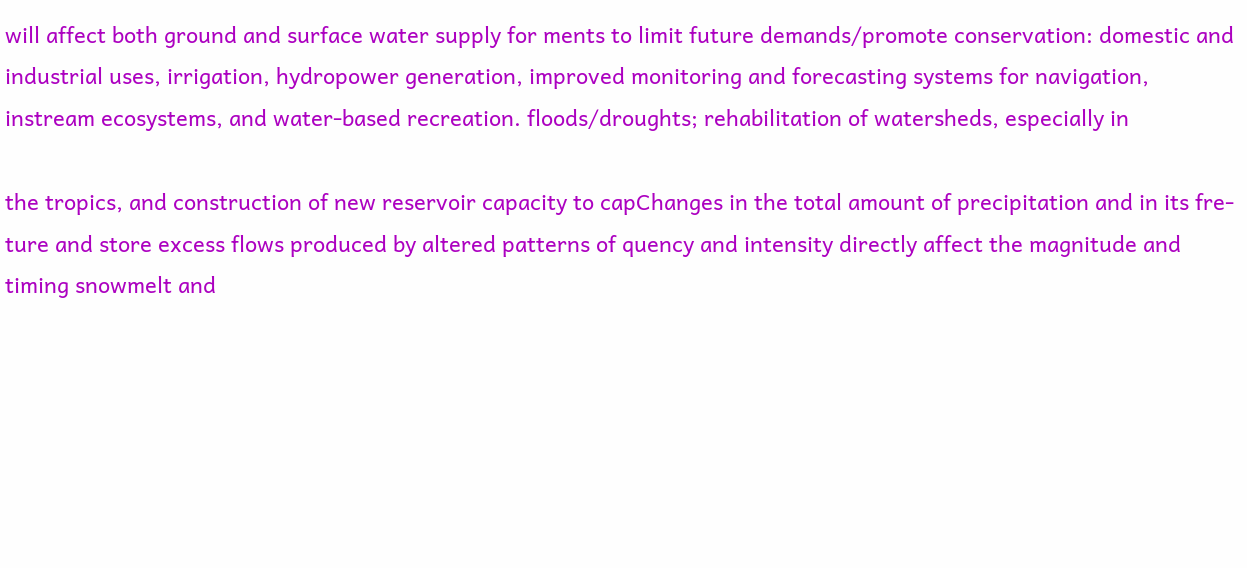will affect both ground and surface water supply for ments to limit future demands/promote conservation: domestic and industrial uses, irrigation, hydropower generation, improved monitoring and forecasting systems for navigation, instream ecosystems, and water-based recreation. floods/droughts; rehabilitation of watersheds, especially in

the tropics, and construction of new reservoir capacity to capChanges in the total amount of precipitation and in its fre- ture and store excess flows produced by altered patterns of quency and intensity directly affect the magnitude and timing snowmelt and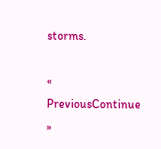storms.

« PreviousContinue »